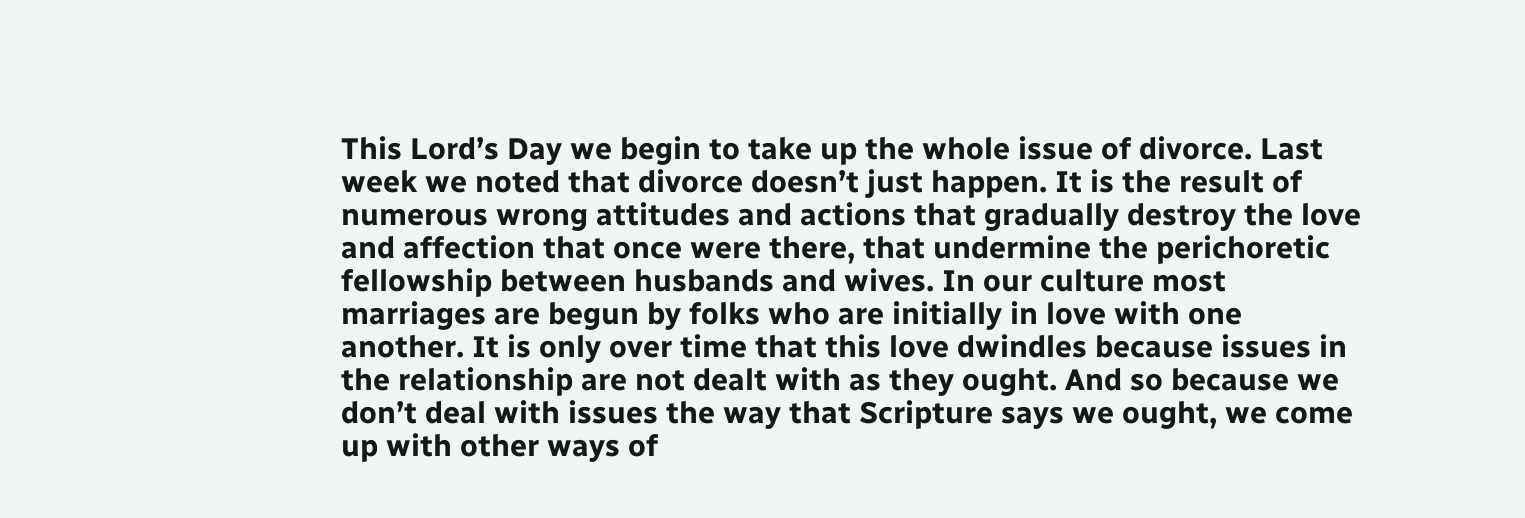This Lord’s Day we begin to take up the whole issue of divorce. Last week we noted that divorce doesn’t just happen. It is the result of numerous wrong attitudes and actions that gradually destroy the love and affection that once were there, that undermine the perichoretic fellowship between husbands and wives. In our culture most marriages are begun by folks who are initially in love with one another. It is only over time that this love dwindles because issues in the relationship are not dealt with as they ought. And so because we don’t deal with issues the way that Scripture says we ought, we come up with other ways of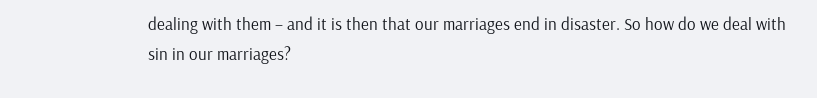dealing with them – and it is then that our marriages end in disaster. So how do we deal with sin in our marriages?